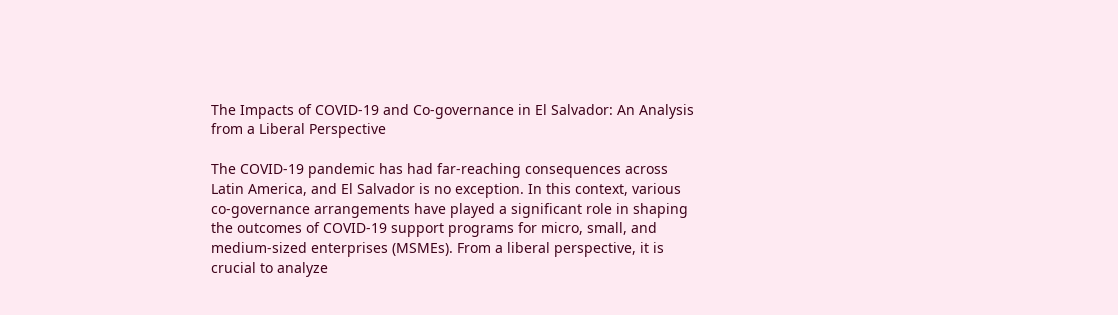The Impacts of COVID-19 and Co-governance in El Salvador: An Analysis from a Liberal Perspective

The COVID-19 pandemic has had far-reaching consequences across Latin America, and El Salvador is no exception. In this context, various co-governance arrangements have played a significant role in shaping the outcomes of COVID-19 support programs for micro, small, and medium-sized enterprises (MSMEs). From a liberal perspective, it is crucial to analyze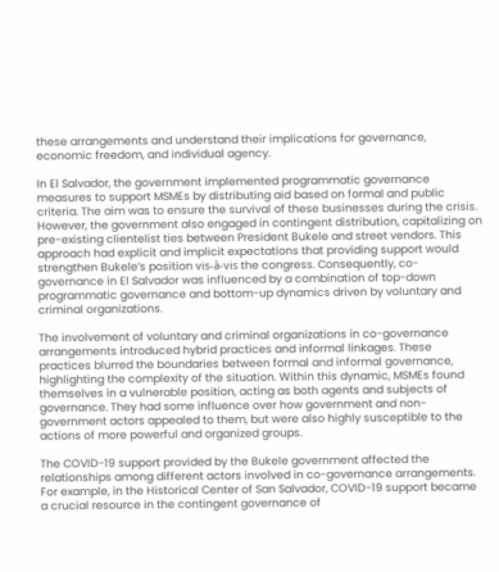these arrangements and understand their implications for governance, economic freedom, and individual agency.

In El Salvador, the government implemented programmatic governance measures to support MSMEs by distributing aid based on formal and public criteria. The aim was to ensure the survival of these businesses during the crisis. However, the government also engaged in contingent distribution, capitalizing on pre-existing clientelist ties between President Bukele and street vendors. This approach had explicit and implicit expectations that providing support would strengthen Bukele’s position vis-à-vis the congress. Consequently, co-governance in El Salvador was influenced by a combination of top-down programmatic governance and bottom-up dynamics driven by voluntary and criminal organizations.

The involvement of voluntary and criminal organizations in co-governance arrangements introduced hybrid practices and informal linkages. These practices blurred the boundaries between formal and informal governance, highlighting the complexity of the situation. Within this dynamic, MSMEs found themselves in a vulnerable position, acting as both agents and subjects of governance. They had some influence over how government and non-government actors appealed to them, but were also highly susceptible to the actions of more powerful and organized groups.

The COVID-19 support provided by the Bukele government affected the relationships among different actors involved in co-governance arrangements. For example, in the Historical Center of San Salvador, COVID-19 support became a crucial resource in the contingent governance of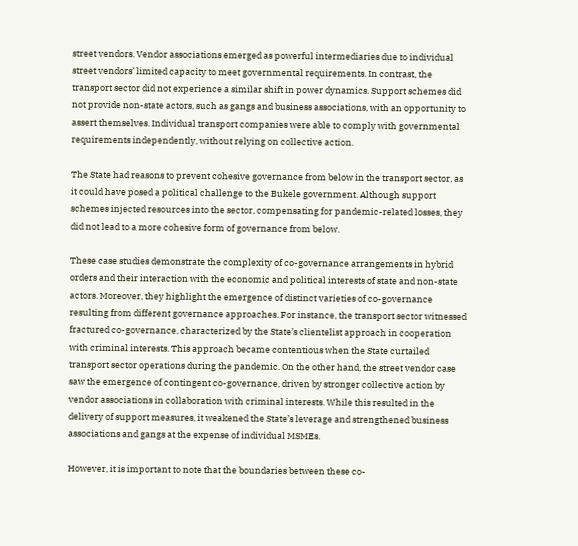street vendors. Vendor associations emerged as powerful intermediaries due to individual street vendors’ limited capacity to meet governmental requirements. In contrast, the transport sector did not experience a similar shift in power dynamics. Support schemes did not provide non-state actors, such as gangs and business associations, with an opportunity to assert themselves. Individual transport companies were able to comply with governmental requirements independently, without relying on collective action.

The State had reasons to prevent cohesive governance from below in the transport sector, as it could have posed a political challenge to the Bukele government. Although support schemes injected resources into the sector, compensating for pandemic-related losses, they did not lead to a more cohesive form of governance from below.

These case studies demonstrate the complexity of co-governance arrangements in hybrid orders and their interaction with the economic and political interests of state and non-state actors. Moreover, they highlight the emergence of distinct varieties of co-governance resulting from different governance approaches. For instance, the transport sector witnessed fractured co-governance, characterized by the State’s clientelist approach in cooperation with criminal interests. This approach became contentious when the State curtailed transport sector operations during the pandemic. On the other hand, the street vendor case saw the emergence of contingent co-governance, driven by stronger collective action by vendor associations in collaboration with criminal interests. While this resulted in the delivery of support measures, it weakened the State’s leverage and strengthened business associations and gangs at the expense of individual MSMEs.

However, it is important to note that the boundaries between these co-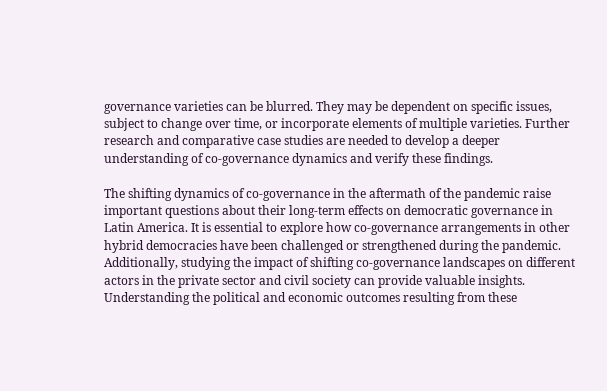governance varieties can be blurred. They may be dependent on specific issues, subject to change over time, or incorporate elements of multiple varieties. Further research and comparative case studies are needed to develop a deeper understanding of co-governance dynamics and verify these findings.

The shifting dynamics of co-governance in the aftermath of the pandemic raise important questions about their long-term effects on democratic governance in Latin America. It is essential to explore how co-governance arrangements in other hybrid democracies have been challenged or strengthened during the pandemic. Additionally, studying the impact of shifting co-governance landscapes on different actors in the private sector and civil society can provide valuable insights. Understanding the political and economic outcomes resulting from these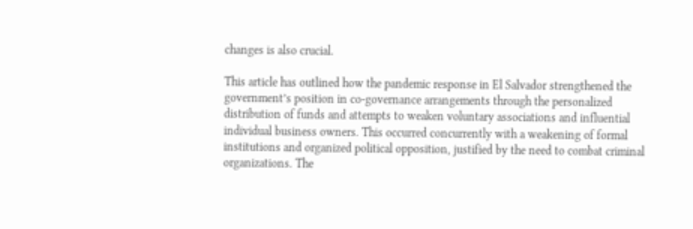changes is also crucial.

This article has outlined how the pandemic response in El Salvador strengthened the government’s position in co-governance arrangements through the personalized distribution of funds and attempts to weaken voluntary associations and influential individual business owners. This occurred concurrently with a weakening of formal institutions and organized political opposition, justified by the need to combat criminal organizations. The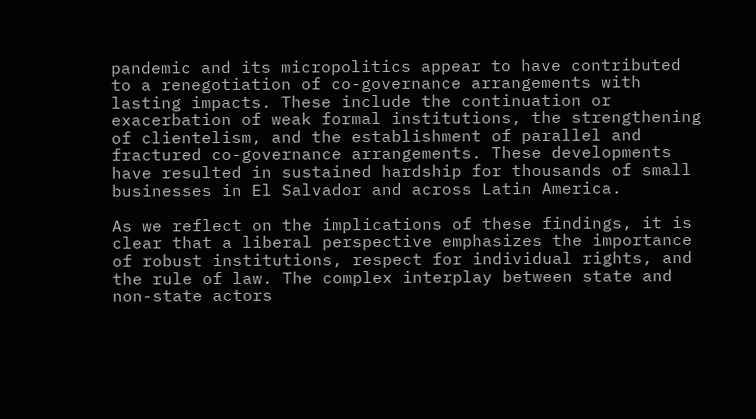pandemic and its micropolitics appear to have contributed to a renegotiation of co-governance arrangements with lasting impacts. These include the continuation or exacerbation of weak formal institutions, the strengthening of clientelism, and the establishment of parallel and fractured co-governance arrangements. These developments have resulted in sustained hardship for thousands of small businesses in El Salvador and across Latin America.

As we reflect on the implications of these findings, it is clear that a liberal perspective emphasizes the importance of robust institutions, respect for individual rights, and the rule of law. The complex interplay between state and non-state actors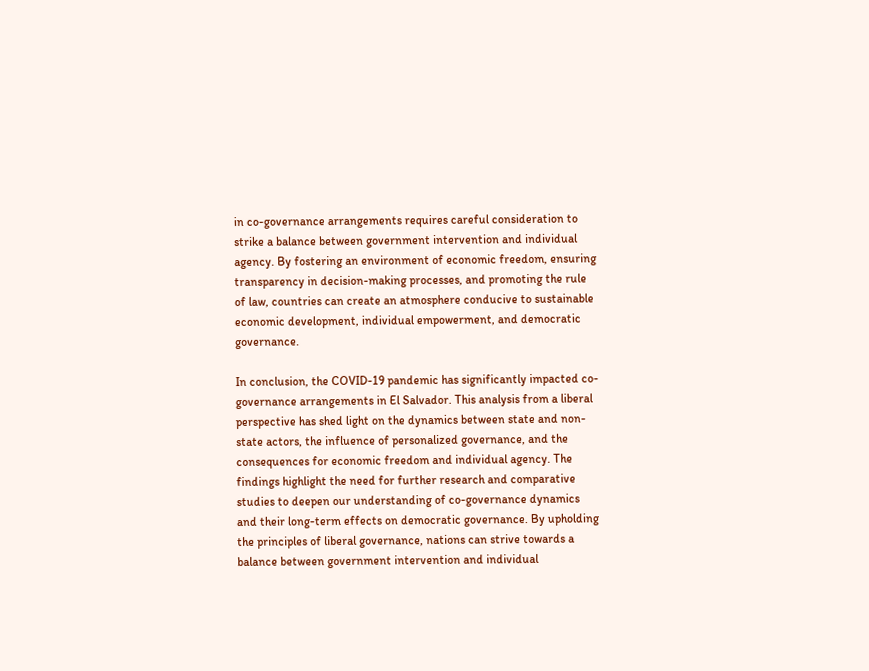in co-governance arrangements requires careful consideration to strike a balance between government intervention and individual agency. By fostering an environment of economic freedom, ensuring transparency in decision-making processes, and promoting the rule of law, countries can create an atmosphere conducive to sustainable economic development, individual empowerment, and democratic governance.

In conclusion, the COVID-19 pandemic has significantly impacted co-governance arrangements in El Salvador. This analysis from a liberal perspective has shed light on the dynamics between state and non-state actors, the influence of personalized governance, and the consequences for economic freedom and individual agency. The findings highlight the need for further research and comparative studies to deepen our understanding of co-governance dynamics and their long-term effects on democratic governance. By upholding the principles of liberal governance, nations can strive towards a balance between government intervention and individual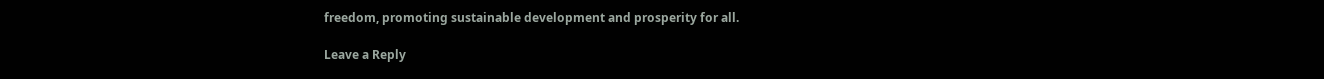freedom, promoting sustainable development and prosperity for all.

Leave a Reply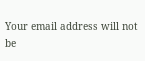Your email address will not be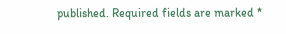published. Required fields are marked *